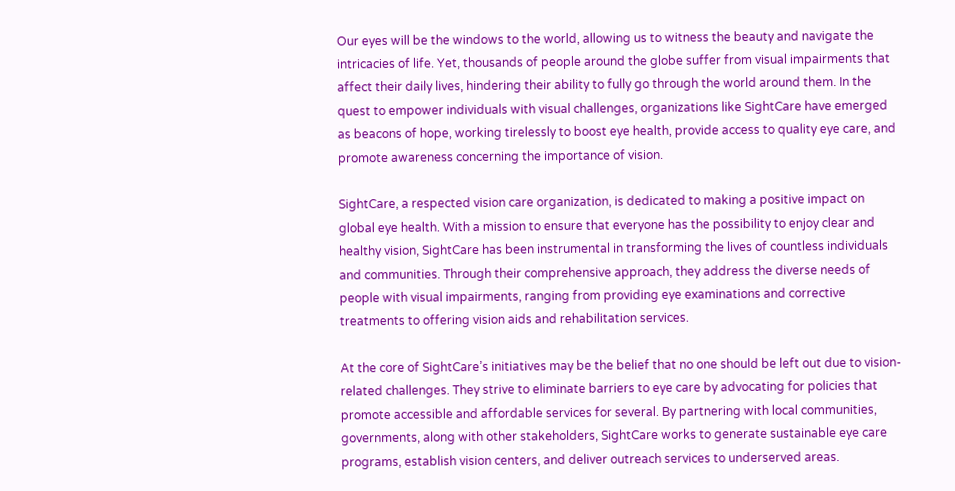Our eyes will be the windows to the world, allowing us to witness the beauty and navigate the intricacies of life. Yet, thousands of people around the globe suffer from visual impairments that affect their daily lives, hindering their ability to fully go through the world around them. In the quest to empower individuals with visual challenges, organizations like SightCare have emerged as beacons of hope, working tirelessly to boost eye health, provide access to quality eye care, and promote awareness concerning the importance of vision.

SightCare, a respected vision care organization, is dedicated to making a positive impact on global eye health. With a mission to ensure that everyone has the possibility to enjoy clear and healthy vision, SightCare has been instrumental in transforming the lives of countless individuals and communities. Through their comprehensive approach, they address the diverse needs of people with visual impairments, ranging from providing eye examinations and corrective treatments to offering vision aids and rehabilitation services.

At the core of SightCare’s initiatives may be the belief that no one should be left out due to vision-related challenges. They strive to eliminate barriers to eye care by advocating for policies that promote accessible and affordable services for several. By partnering with local communities, governments, along with other stakeholders, SightCare works to generate sustainable eye care programs, establish vision centers, and deliver outreach services to underserved areas.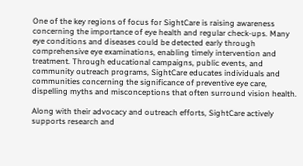One of the key regions of focus for SightCare is raising awareness concerning the importance of eye health and regular check-ups. Many eye conditions and diseases could be detected early through comprehensive eye examinations, enabling timely intervention and treatment. Through educational campaigns, public events, and community outreach programs, SightCare educates individuals and communities concerning the significance of preventive eye care, dispelling myths and misconceptions that often surround vision health.

Along with their advocacy and outreach efforts, SightCare actively supports research and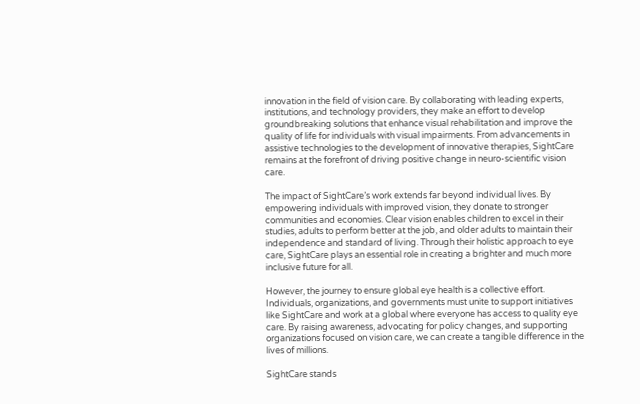innovation in the field of vision care. By collaborating with leading experts, institutions, and technology providers, they make an effort to develop groundbreaking solutions that enhance visual rehabilitation and improve the quality of life for individuals with visual impairments. From advancements in assistive technologies to the development of innovative therapies, SightCare remains at the forefront of driving positive change in neuro-scientific vision care.

The impact of SightCare’s work extends far beyond individual lives. By empowering individuals with improved vision, they donate to stronger communities and economies. Clear vision enables children to excel in their studies, adults to perform better at the job, and older adults to maintain their independence and standard of living. Through their holistic approach to eye care, SightCare plays an essential role in creating a brighter and much more inclusive future for all.

However, the journey to ensure global eye health is a collective effort. Individuals, organizations, and governments must unite to support initiatives like SightCare and work at a global where everyone has access to quality eye care. By raising awareness, advocating for policy changes, and supporting organizations focused on vision care, we can create a tangible difference in the lives of millions.

SightCare stands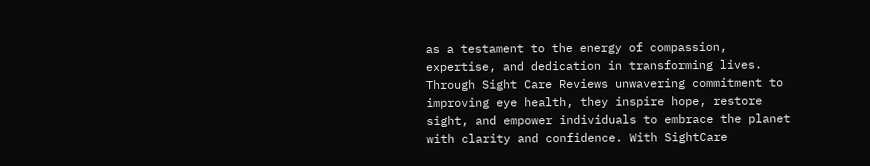as a testament to the energy of compassion, expertise, and dedication in transforming lives. Through Sight Care Reviews unwavering commitment to improving eye health, they inspire hope, restore sight, and empower individuals to embrace the planet with clarity and confidence. With SightCare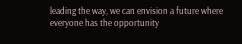leading the way, we can envision a future where everyone has the opportunity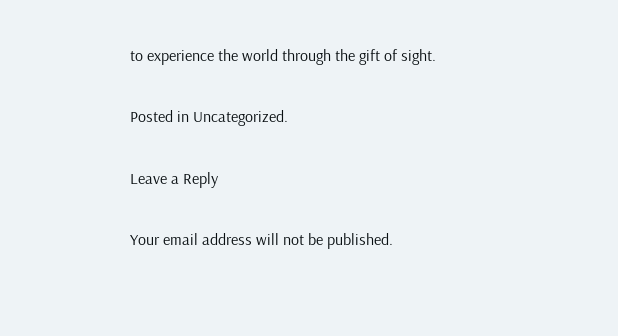to experience the world through the gift of sight.

Posted in Uncategorized.

Leave a Reply

Your email address will not be published.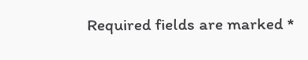Required fields are marked *